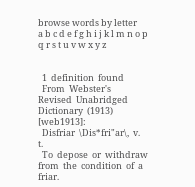browse words by letter
a b c d e f g h i j k l m n o p q r s t u v w x y z


  1  definition  found
  From  Webster's  Revised  Unabridged  Dictionary  (1913)  [web1913]:
  Disfriar  \Dis*fri"ar\,  v.  t.
  To  depose  or  withdraw  from  the  condition  of  a  friar.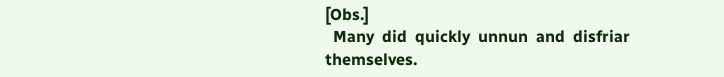[Obs.]
  Many  did  quickly  unnun  and  disfriar  themselves.